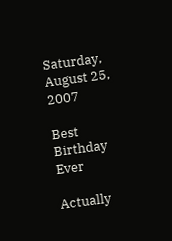Saturday, August 25, 2007

Best Birthday Ever

Actually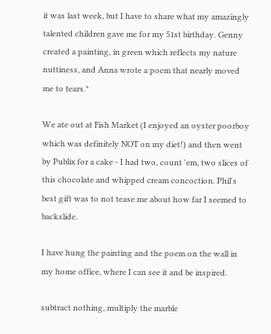it was last week, but I have to share what my amazingly talented children gave me for my 51st birthday. Genny created a painting, in green which reflects my nature nuttiness, and Anna wrote a poem that nearly moved me to tears.*

We ate out at Fish Market (I enjoyed an oyster poorboy which was definitely NOT on my diet!) and then went by Publix for a cake - I had two, count 'em, two slices of this chocolate and whipped cream concoction. Phil's best gift was to not tease me about how far I seemed to backslide.

I have hung the painting and the poem on the wall in my home office, where I can see it and be inspired.

subtract nothing, multiply the marble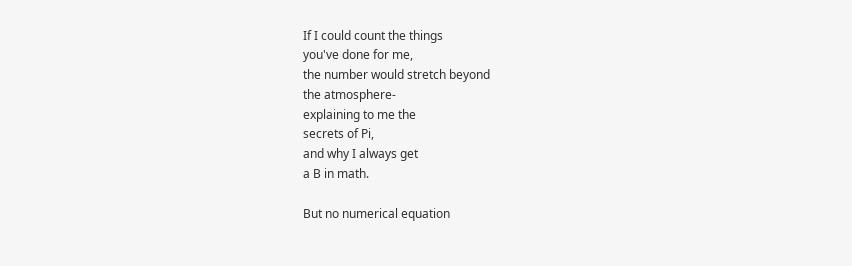If I could count the things
you've done for me,
the number would stretch beyond
the atmosphere-
explaining to me the
secrets of Pi,
and why I always get
a B in math.

But no numerical equation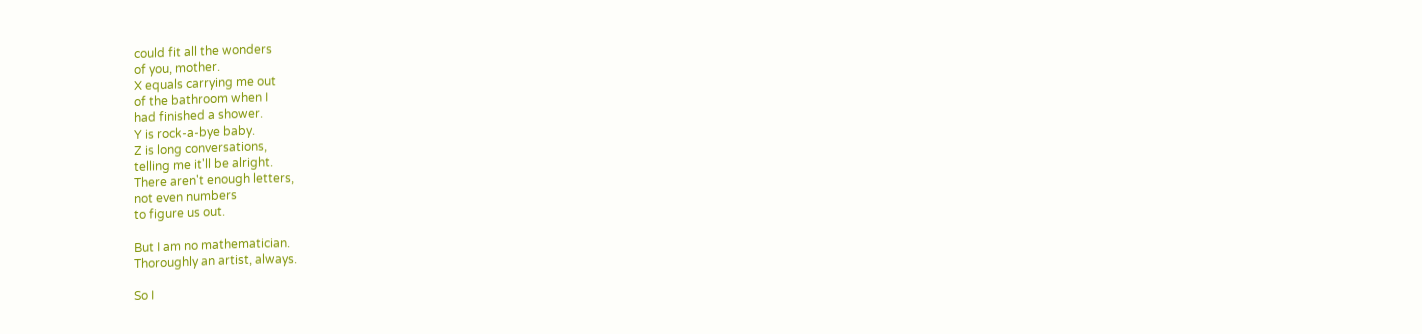could fit all the wonders
of you, mother.
X equals carrying me out
of the bathroom when I
had finished a shower.
Y is rock-a-bye baby.
Z is long conversations,
telling me it'll be alright.
There aren't enough letters,
not even numbers
to figure us out.

But I am no mathematician.
Thoroughly an artist, always.

So I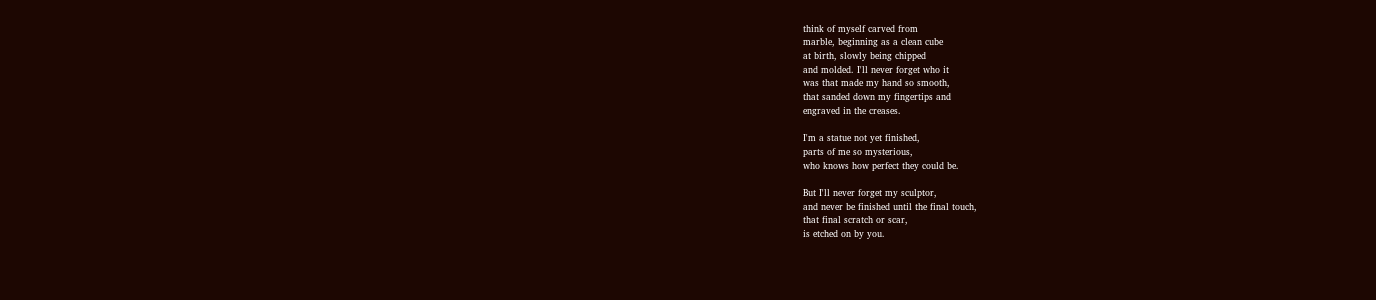think of myself carved from
marble, beginning as a clean cube
at birth, slowly being chipped
and molded. I'll never forget who it
was that made my hand so smooth,
that sanded down my fingertips and
engraved in the creases.

I'm a statue not yet finished,
parts of me so mysterious,
who knows how perfect they could be.

But I'll never forget my sculptor,
and never be finished until the final touch,
that final scratch or scar,
is etched on by you.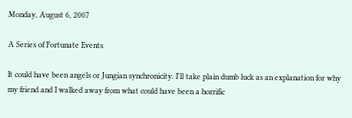Monday, August 6, 2007

A Series of Fortunate Events

It could have been angels or Jungian synchronicity. I'll take plain dumb luck as an explanation for why my friend and I walked away from what could have been a horrific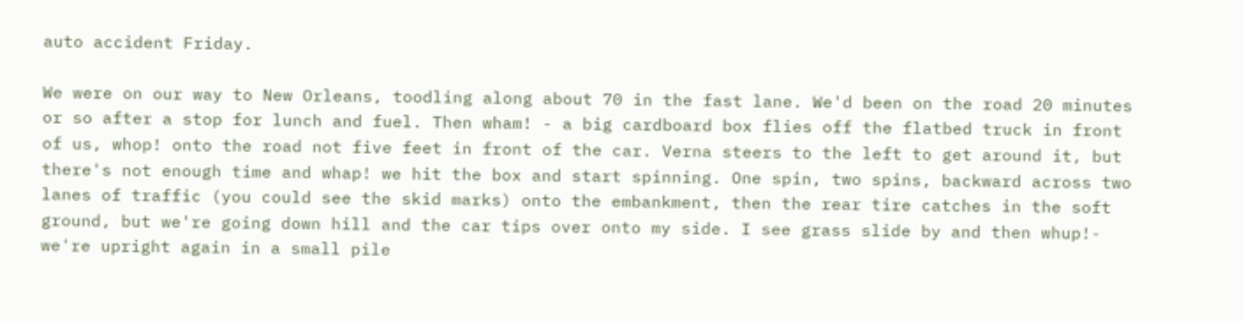auto accident Friday.

We were on our way to New Orleans, toodling along about 70 in the fast lane. We'd been on the road 20 minutes or so after a stop for lunch and fuel. Then wham! - a big cardboard box flies off the flatbed truck in front of us, whop! onto the road not five feet in front of the car. Verna steers to the left to get around it, but there's not enough time and whap! we hit the box and start spinning. One spin, two spins, backward across two lanes of traffic (you could see the skid marks) onto the embankment, then the rear tire catches in the soft ground, but we're going down hill and the car tips over onto my side. I see grass slide by and then whup!- we're upright again in a small pile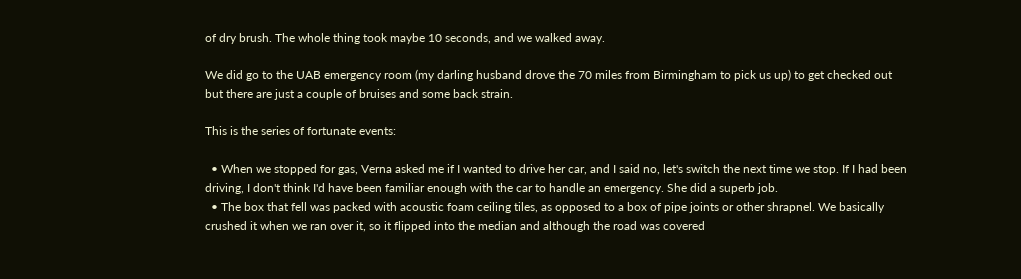of dry brush. The whole thing took maybe 10 seconds, and we walked away.

We did go to the UAB emergency room (my darling husband drove the 70 miles from Birmingham to pick us up) to get checked out but there are just a couple of bruises and some back strain.

This is the series of fortunate events:

  • When we stopped for gas, Verna asked me if I wanted to drive her car, and I said no, let's switch the next time we stop. If I had been driving, I don't think I'd have been familiar enough with the car to handle an emergency. She did a superb job.
  • The box that fell was packed with acoustic foam ceiling tiles, as opposed to a box of pipe joints or other shrapnel. We basically crushed it when we ran over it, so it flipped into the median and although the road was covered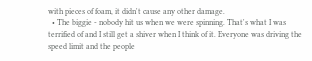with pieces of foam, it didn't cause any other damage.
  • The biggie - nobody hit us when we were spinning. That's what I was terrified of and I still get a shiver when I think of it. Everyone was driving the speed limit and the people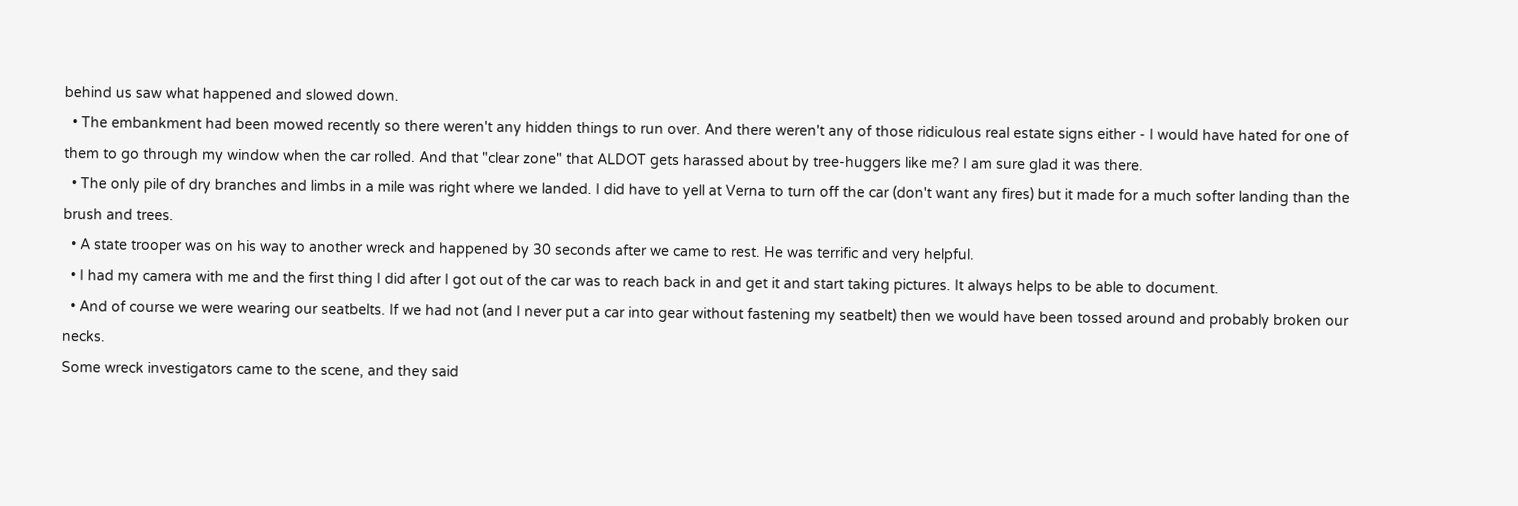behind us saw what happened and slowed down.
  • The embankment had been mowed recently so there weren't any hidden things to run over. And there weren't any of those ridiculous real estate signs either - I would have hated for one of them to go through my window when the car rolled. And that "clear zone" that ALDOT gets harassed about by tree-huggers like me? I am sure glad it was there.
  • The only pile of dry branches and limbs in a mile was right where we landed. I did have to yell at Verna to turn off the car (don't want any fires) but it made for a much softer landing than the brush and trees.
  • A state trooper was on his way to another wreck and happened by 30 seconds after we came to rest. He was terrific and very helpful.
  • I had my camera with me and the first thing I did after I got out of the car was to reach back in and get it and start taking pictures. It always helps to be able to document.
  • And of course we were wearing our seatbelts. If we had not (and I never put a car into gear without fastening my seatbelt) then we would have been tossed around and probably broken our necks.
Some wreck investigators came to the scene, and they said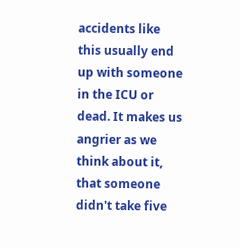accidents like this usually end up with someone in the ICU or dead. It makes us angrier as we think about it, that someone didn't take five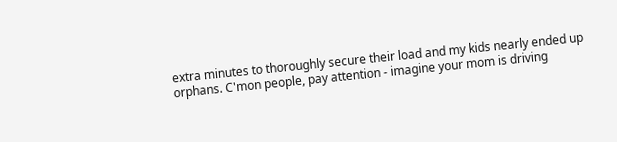extra minutes to thoroughly secure their load and my kids nearly ended up orphans. C'mon people, pay attention - imagine your mom is driving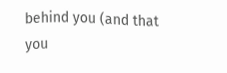behind you (and that you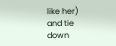like her) and tie down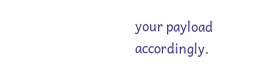your payload accordingly.